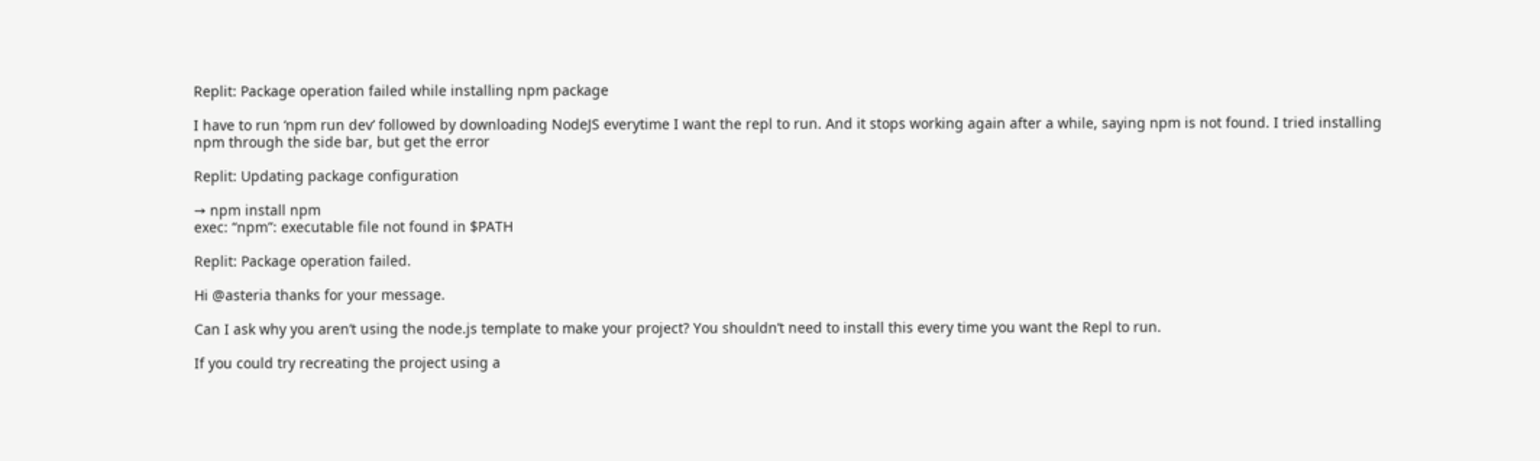Replit: Package operation failed while installing npm package

I have to run ‘npm run dev’ followed by downloading NodeJS everytime I want the repl to run. And it stops working again after a while, saying npm is not found. I tried installing npm through the side bar, but get the error

Replit: Updating package configuration

→ npm install npm
exec: “npm”: executable file not found in $PATH

Replit: Package operation failed.

Hi @asteria thanks for your message.

Can I ask why you aren’t using the node.js template to make your project? You shouldn’t need to install this every time you want the Repl to run.

If you could try recreating the project using a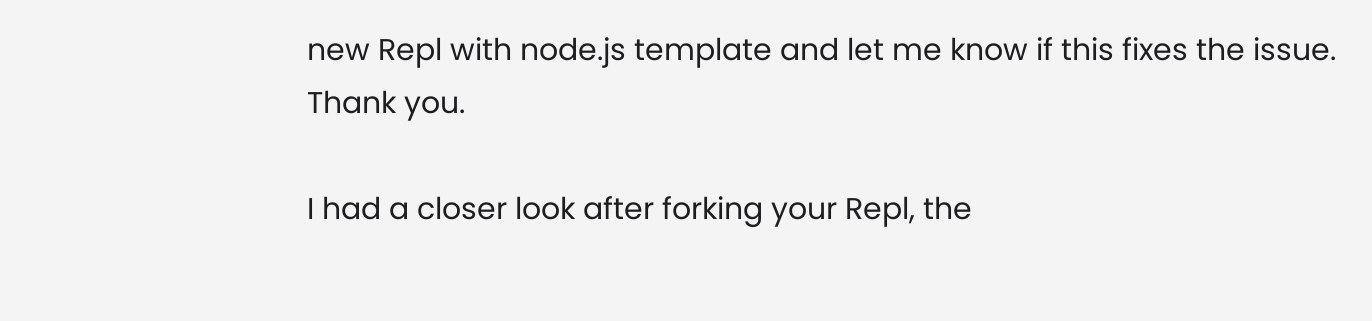new Repl with node.js template and let me know if this fixes the issue. Thank you.

I had a closer look after forking your Repl, the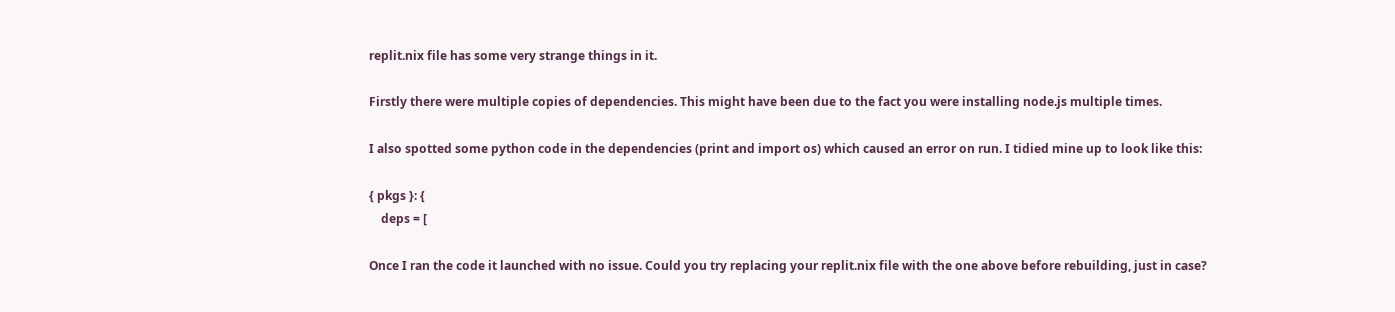replit.nix file has some very strange things in it.

Firstly there were multiple copies of dependencies. This might have been due to the fact you were installing node.js multiple times.

I also spotted some python code in the dependencies (print and import os) which caused an error on run. I tidied mine up to look like this:

{ pkgs }: {
    deps = [

Once I ran the code it launched with no issue. Could you try replacing your replit.nix file with the one above before rebuilding, just in case?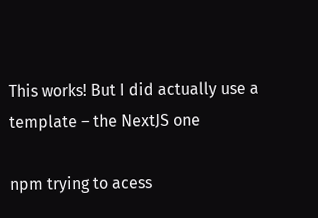This works! But I did actually use a template – the NextJS one

npm trying to acess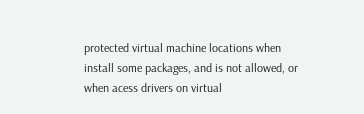protected virtual machine locations when install some packages, and is not allowed, or when acess drivers on virtual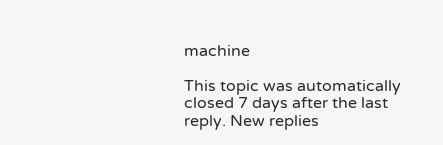machine

This topic was automatically closed 7 days after the last reply. New replies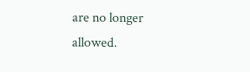are no longer allowed.